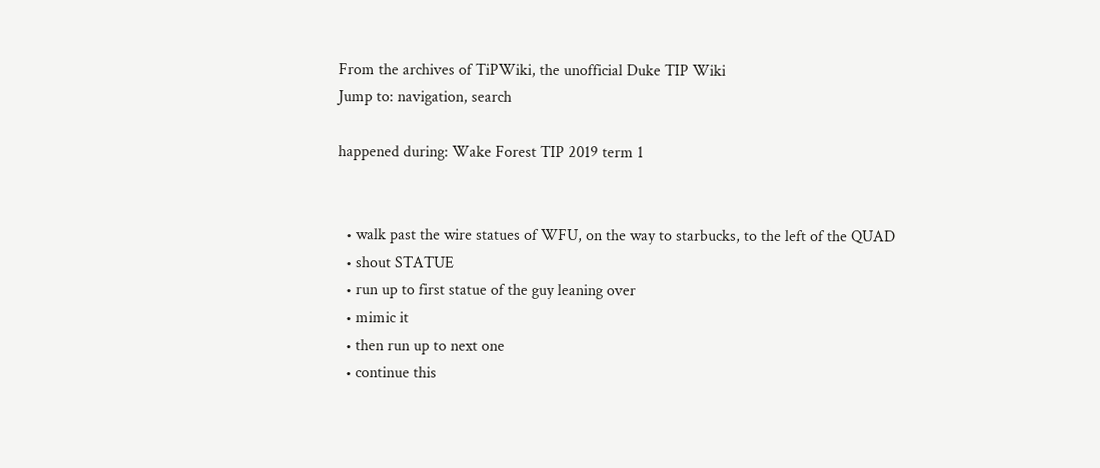From the archives of TiPWiki, the unofficial Duke TIP Wiki
Jump to: navigation, search

happened during: Wake Forest TIP 2019 term 1


  • walk past the wire statues of WFU, on the way to starbucks, to the left of the QUAD
  • shout STATUE
  • run up to first statue of the guy leaning over
  • mimic it
  • then run up to next one
  • continue this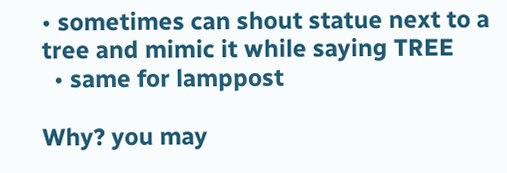• sometimes can shout statue next to a tree and mimic it while saying TREE
  • same for lamppost

Why? you may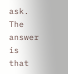ask. The answer is that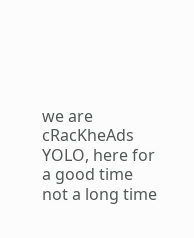we are cRacKheAds YOLO, here for a good time not a long time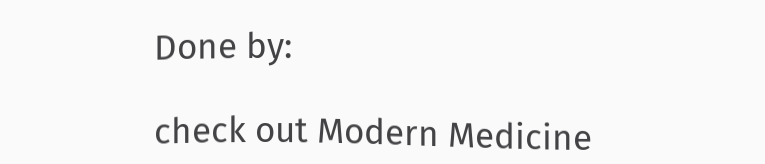Done by:

check out Modern Medicine